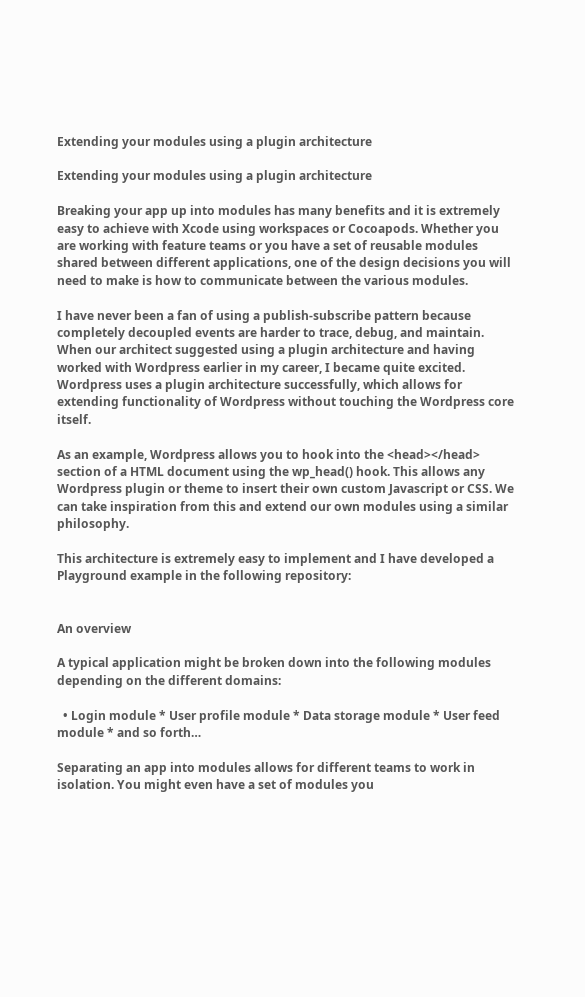Extending your modules using a plugin architecture

Extending your modules using a plugin architecture

Breaking your app up into modules has many benefits and it is extremely easy to achieve with Xcode using workspaces or Cocoapods. Whether you are working with feature teams or you have a set of reusable modules shared between different applications, one of the design decisions you will need to make is how to communicate between the various modules.

I have never been a fan of using a publish-subscribe pattern because completely decoupled events are harder to trace, debug, and maintain. When our architect suggested using a plugin architecture and having worked with Wordpress earlier in my career, I became quite excited. Wordpress uses a plugin architecture successfully, which allows for extending functionality of Wordpress without touching the Wordpress core itself.

As an example, Wordpress allows you to hook into the <head></head> section of a HTML document using the wp_head() hook. This allows any Wordpress plugin or theme to insert their own custom Javascript or CSS. We can take inspiration from this and extend our own modules using a similar philosophy.

This architecture is extremely easy to implement and I have developed a Playground example in the following repository:


An overview

A typical application might be broken down into the following modules depending on the different domains:

  • Login module * User profile module * Data storage module * User feed module * and so forth…

Separating an app into modules allows for different teams to work in isolation. You might even have a set of modules you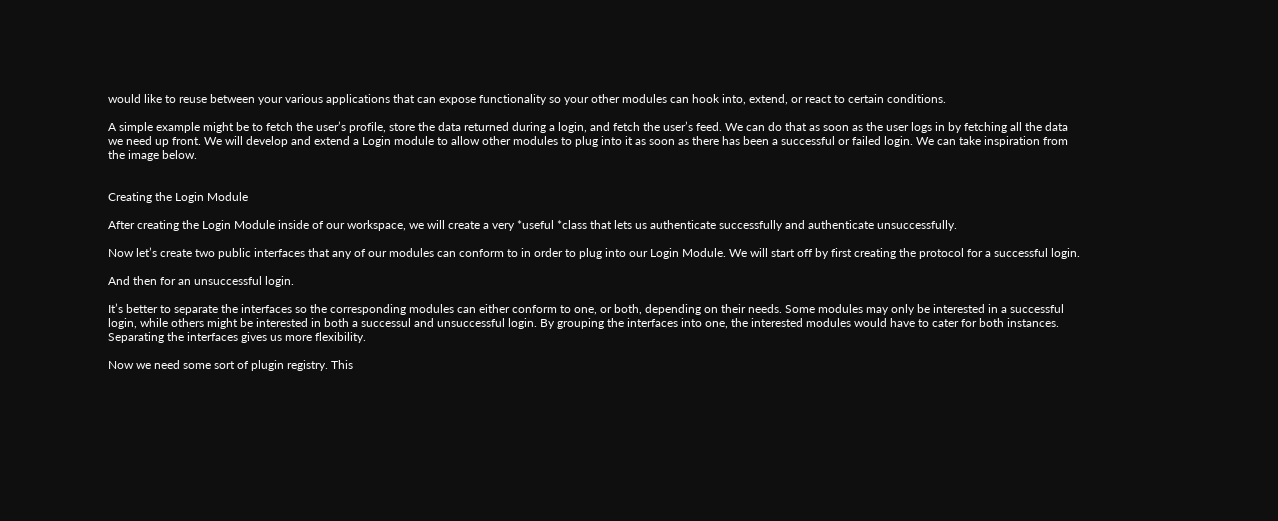would like to reuse between your various applications that can expose functionality so your other modules can hook into, extend, or react to certain conditions.

A simple example might be to fetch the user’s profile, store the data returned during a login, and fetch the user’s feed. We can do that as soon as the user logs in by fetching all the data we need up front. We will develop and extend a Login module to allow other modules to plug into it as soon as there has been a successful or failed login. We can take inspiration from the image below.


Creating the Login Module

After creating the Login Module inside of our workspace, we will create a very *useful *class that lets us authenticate successfully and authenticate unsuccessfully.

Now let’s create two public interfaces that any of our modules can conform to in order to plug into our Login Module. We will start off by first creating the protocol for a successful login.

And then for an unsuccessful login.

It’s better to separate the interfaces so the corresponding modules can either conform to one, or both, depending on their needs. Some modules may only be interested in a successful login, while others might be interested in both a successul and unsuccessful login. By grouping the interfaces into one, the interested modules would have to cater for both instances. Separating the interfaces gives us more flexibility.

Now we need some sort of plugin registry. This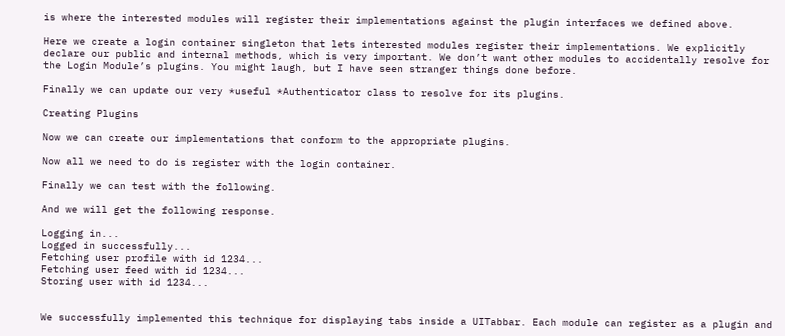is where the interested modules will register their implementations against the plugin interfaces we defined above.

Here we create a login container singleton that lets interested modules register their implementations. We explicitly declare our public and internal methods, which is very important. We don’t want other modules to accidentally resolve for the Login Module’s plugins. You might laugh, but I have seen stranger things done before.

Finally we can update our very *useful *Authenticator class to resolve for its plugins.

Creating Plugins

Now we can create our implementations that conform to the appropriate plugins.

Now all we need to do is register with the login container.

Finally we can test with the following.

And we will get the following response.

Logging in...
Logged in successfully...
Fetching user profile with id 1234...
Fetching user feed with id 1234...
Storing user with id 1234...


We successfully implemented this technique for displaying tabs inside a UITabbar. Each module can register as a plugin and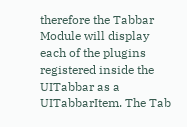therefore the Tabbar Module will display each of the plugins registered inside the UITabbar as a UITabbarItem. The Tab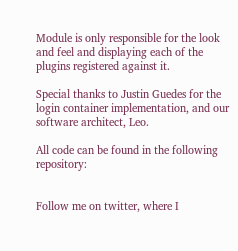Module is only responsible for the look and feel and displaying each of the plugins registered against it.

Special thanks to Justin Guedes for the login container implementation, and our software architect, Leo.

All code can be found in the following repository:


Follow me on twitter, where I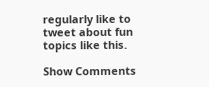regularly like to tweet about fun topics like this.

Show Comments